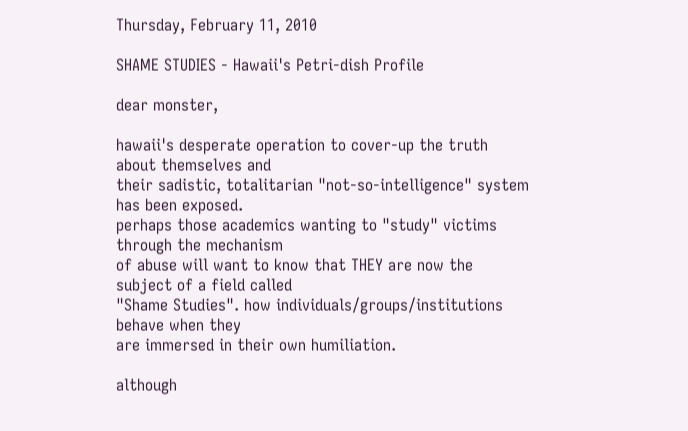Thursday, February 11, 2010

SHAME STUDIES - Hawaii's Petri-dish Profile

dear monster,

hawaii's desperate operation to cover-up the truth about themselves and
their sadistic, totalitarian "not-so-intelligence" system has been exposed.
perhaps those academics wanting to "study" victims through the mechanism
of abuse will want to know that THEY are now the subject of a field called
"Shame Studies". how individuals/groups/institutions behave when they
are immersed in their own humiliation.

although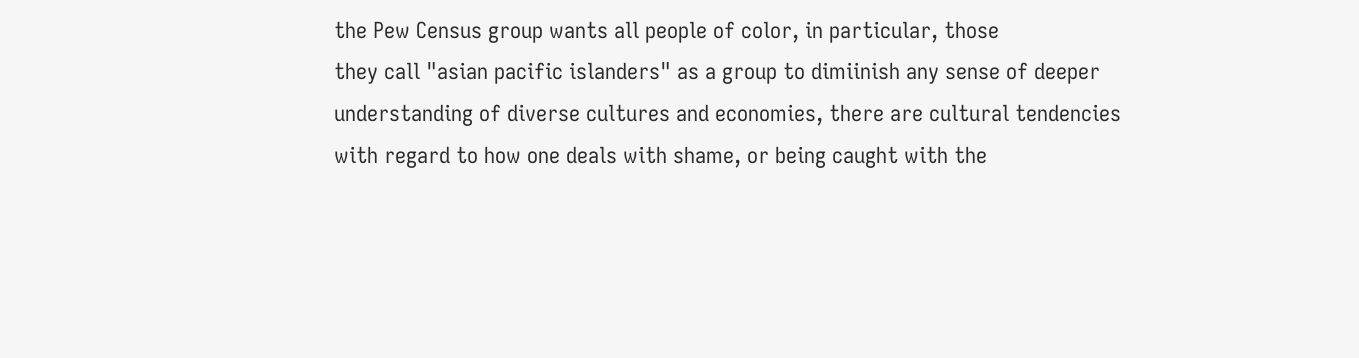the Pew Census group wants all people of color, in particular, those
they call "asian pacific islanders" as a group to dimiinish any sense of deeper
understanding of diverse cultures and economies, there are cultural tendencies
with regard to how one deals with shame, or being caught with the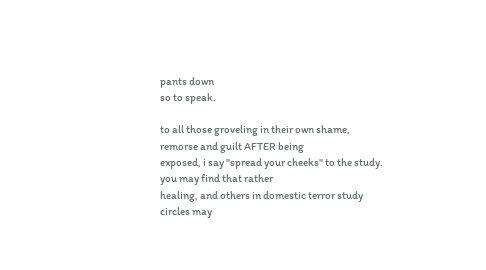pants down
so to speak.

to all those groveling in their own shame, remorse and guilt AFTER being
exposed, i say "spread your cheeks" to the study. you may find that rather
healing, and others in domestic terror study circles may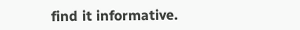find it informative.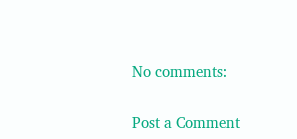No comments:

Post a Comment